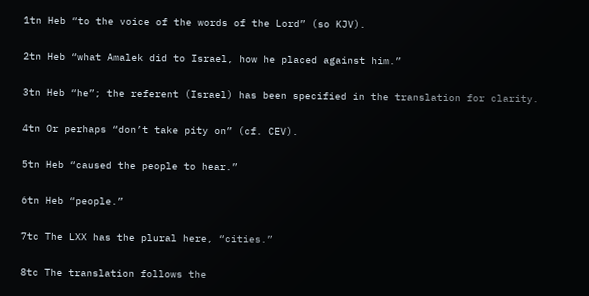1tn Heb “to the voice of the words of the Lord” (so KJV).

2tn Heb “what Amalek did to Israel, how he placed against him.”

3tn Heb “he”; the referent (Israel) has been specified in the translation for clarity.

4tn Or perhaps “don’t take pity on” (cf. CEV).

5tn Heb “caused the people to hear.”

6tn Heb “people.”

7tc The LXX has the plural here, “cities.”

8tc The translation follows the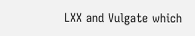LXX and Vulgate which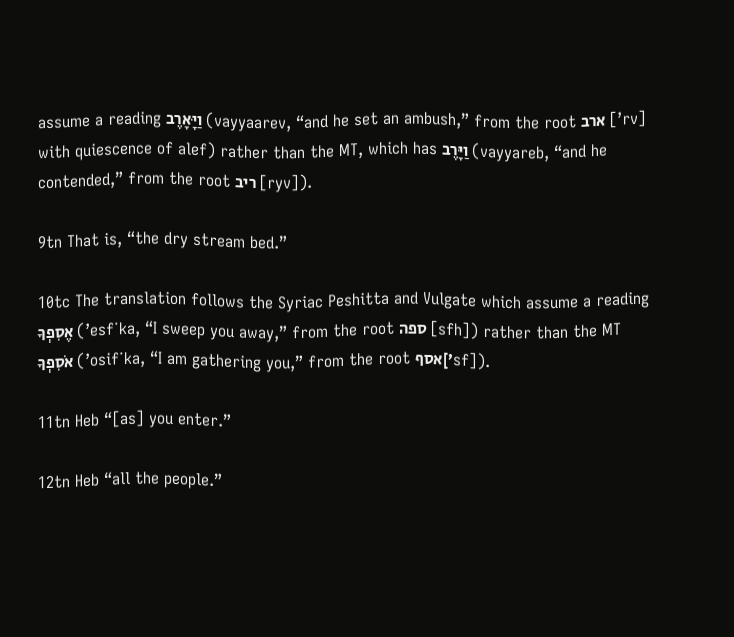assume a reading וַיָּאָרֶב (vayyaarev, “and he set an ambush,” from the root ארב [’rv] with quiescence of alef) rather than the MT, which has וַיָּרֶב (vayyareb, “and he contended,” from the root ריב [ryv]).

9tn That is, “the dry stream bed.”

10tc The translation follows the Syriac Peshitta and Vulgate which assume a reading אֶסִפְךָ (’esf˙ka, “I sweep you away,” from the root ספה [sfh]) rather than the MT אֹסִפְךָ (’osif˙ka, “I am gathering you,” from the root אסף[’sf]).

11tn Heb “[as] you enter.”

12tn Heb “all the people.”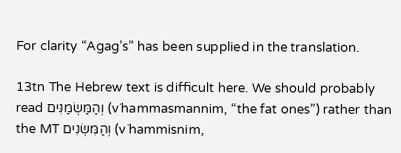For clarity “Agag’s” has been supplied in the translation.

13tn The Hebrew text is difficult here. We should probably read וְהַמַּשְׂמַנִּים (v˙hammasmannim, “the fat ones”) rather than the MT וְהַמִּשְׂנִים (v˙hammisnim,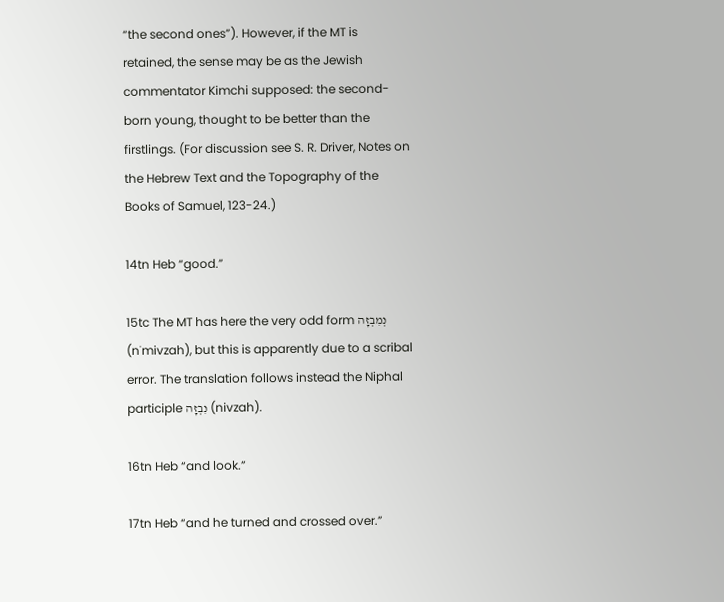“the second ones”). However, if the MT is retained, the sense may be as the Jewish commentator Kimchi supposed: the second-born young, thought to be better than the firstlings. (For discussion see S. R. Driver, Notes on the Hebrew Text and the Topography of the Books of Samuel, 123-24.)

14tn Heb “good.”

15tc The MT has here the very odd form נְמִבְזָה (n˙mivzah), but this is apparently due to a scribal error. The translation follows instead the Niphal participle נִבְזָה (nivzah).

16tn Heb “and look.”

17tn Heb “and he turned and crossed over.”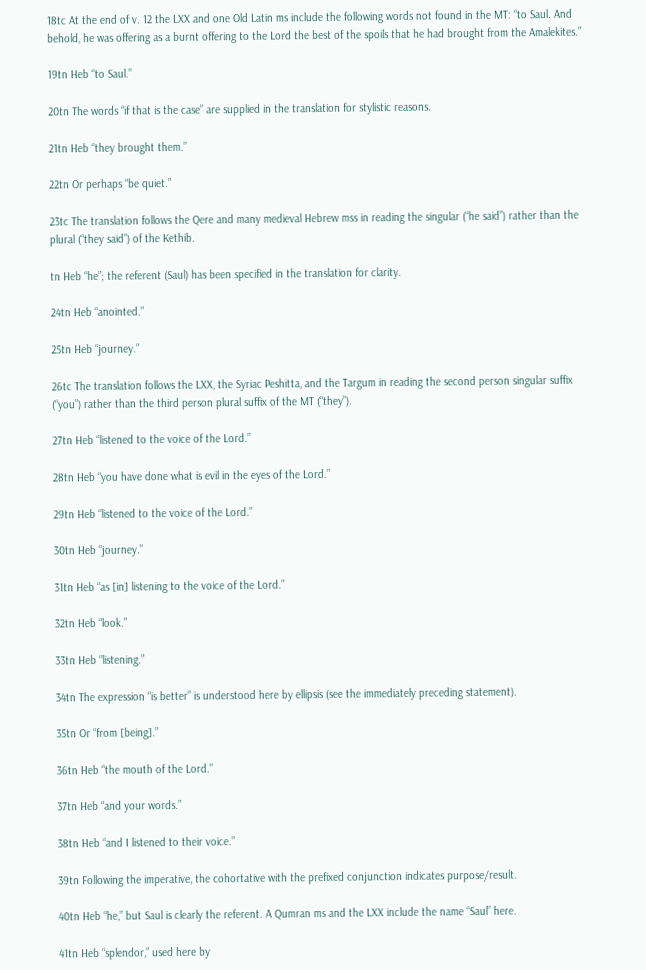18tc At the end of v. 12 the LXX and one Old Latin ms include the following words not found in the MT: “to Saul. And behold, he was offering as a burnt offering to the Lord the best of the spoils that he had brought from the Amalekites.”

19tn Heb “to Saul.”

20tn The words “if that is the case” are supplied in the translation for stylistic reasons.

21tn Heb “they brought them.”

22tn Or perhaps “be quiet.”

23tc The translation follows the Qere and many medieval Hebrew mss in reading the singular (“he said”) rather than the plural (“they said”) of the Kethib.

tn Heb “he”; the referent (Saul) has been specified in the translation for clarity.

24tn Heb “anointed.”

25tn Heb “journey.”

26tc The translation follows the LXX, the Syriac Peshitta, and the Targum in reading the second person singular suffix (“you”) rather than the third person plural suffix of the MT (“they”).

27tn Heb “listened to the voice of the Lord.”

28tn Heb “you have done what is evil in the eyes of the Lord.”

29tn Heb “listened to the voice of the Lord.”

30tn Heb “journey.”

31tn Heb “as [in] listening to the voice of the Lord.”

32tn Heb “look.”

33tn Heb “listening.”

34tn The expression “is better” is understood here by ellipsis (see the immediately preceding statement).

35tn Or “from [being].”

36tn Heb “the mouth of the Lord.”

37tn Heb “and your words.”

38tn Heb “and I listened to their voice.”

39tn Following the imperative, the cohortative with the prefixed conjunction indicates purpose/result.

40tn Heb “he,” but Saul is clearly the referent. A Qumran ms and the LXX include the name “Saul” here.

41tn Heb “splendor,” used here by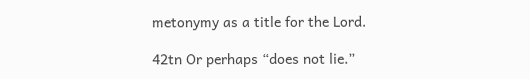metonymy as a title for the Lord.

42tn Or perhaps “does not lie.”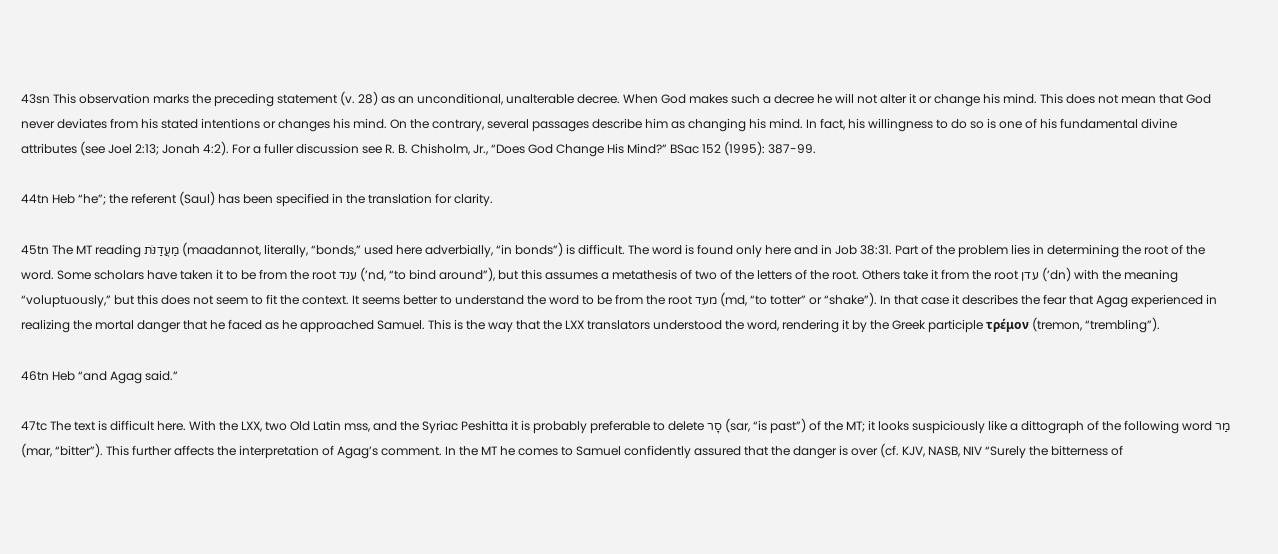43sn This observation marks the preceding statement (v. 28) as an unconditional, unalterable decree. When God makes such a decree he will not alter it or change his mind. This does not mean that God never deviates from his stated intentions or changes his mind. On the contrary, several passages describe him as changing his mind. In fact, his willingness to do so is one of his fundamental divine attributes (see Joel 2:13; Jonah 4:2). For a fuller discussion see R. B. Chisholm, Jr., “Does God Change His Mind?” BSac 152 (1995): 387-99.

44tn Heb “he”; the referent (Saul) has been specified in the translation for clarity.

45tn The MT reading מַעֲדַנֹּת (maadannot, literally, “bonds,” used here adverbially, “in bonds”) is difficult. The word is found only here and in Job 38:31. Part of the problem lies in determining the root of the word. Some scholars have taken it to be from the root ענד (’nd, “to bind around”), but this assumes a metathesis of two of the letters of the root. Others take it from the root עדן (’dn) with the meaning “voluptuously,” but this does not seem to fit the context. It seems better to understand the word to be from the root מעד (md, “to totter” or “shake”). In that case it describes the fear that Agag experienced in realizing the mortal danger that he faced as he approached Samuel. This is the way that the LXX translators understood the word, rendering it by the Greek participle τρέμον (tremon, “trembling”).

46tn Heb “and Agag said.”

47tc The text is difficult here. With the LXX, two Old Latin mss, and the Syriac Peshitta it is probably preferable to delete סָר (sar, “is past”) of the MT; it looks suspiciously like a dittograph of the following word מַר (mar, “bitter”). This further affects the interpretation of Agag’s comment. In the MT he comes to Samuel confidently assured that the danger is over (cf. KJV, NASB, NIV “Surely the bitterness of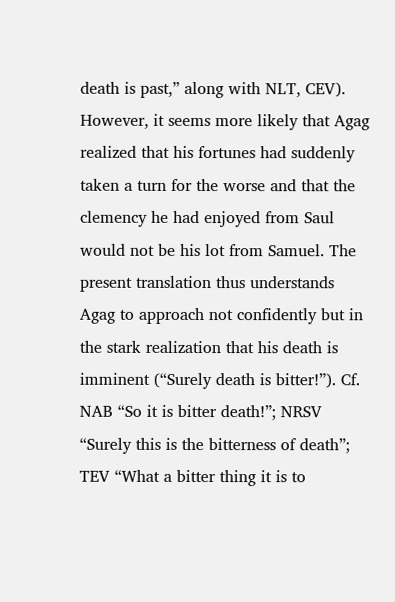death is past,” along with NLT, CEV). However, it seems more likely that Agag realized that his fortunes had suddenly taken a turn for the worse and that the clemency he had enjoyed from Saul would not be his lot from Samuel. The present translation thus understands Agag to approach not confidently but in the stark realization that his death is imminent (“Surely death is bitter!”). Cf. NAB “So it is bitter death!”; NRSV “Surely this is the bitterness of death”; TEV “What a bitter thing it is to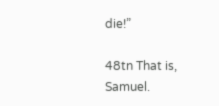die!”

48tn That is, Samuel.